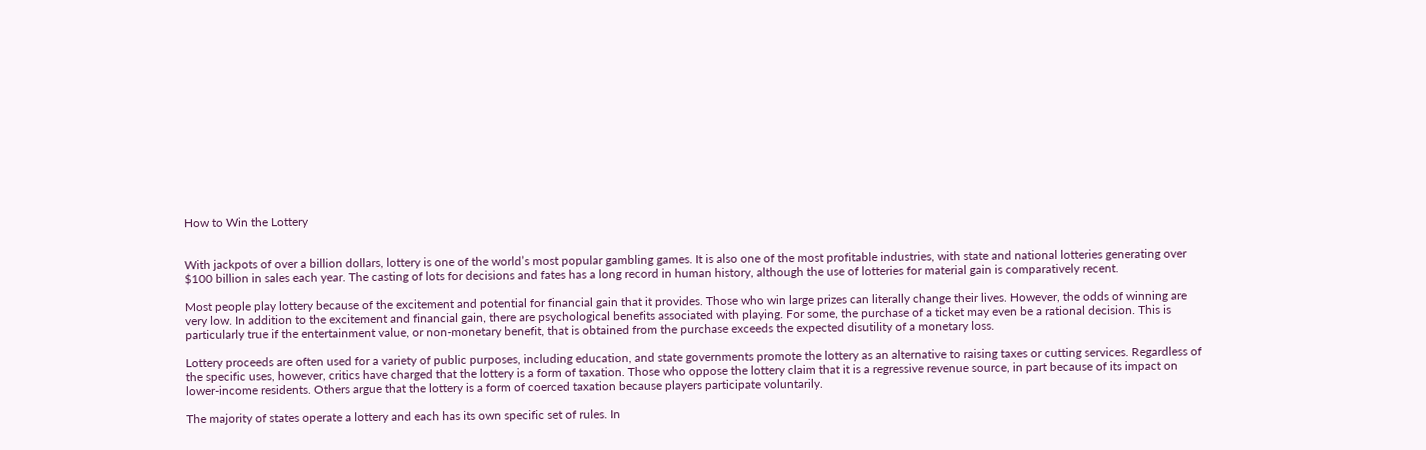How to Win the Lottery


With jackpots of over a billion dollars, lottery is one of the world’s most popular gambling games. It is also one of the most profitable industries, with state and national lotteries generating over $100 billion in sales each year. The casting of lots for decisions and fates has a long record in human history, although the use of lotteries for material gain is comparatively recent.

Most people play lottery because of the excitement and potential for financial gain that it provides. Those who win large prizes can literally change their lives. However, the odds of winning are very low. In addition to the excitement and financial gain, there are psychological benefits associated with playing. For some, the purchase of a ticket may even be a rational decision. This is particularly true if the entertainment value, or non-monetary benefit, that is obtained from the purchase exceeds the expected disutility of a monetary loss.

Lottery proceeds are often used for a variety of public purposes, including education, and state governments promote the lottery as an alternative to raising taxes or cutting services. Regardless of the specific uses, however, critics have charged that the lottery is a form of taxation. Those who oppose the lottery claim that it is a regressive revenue source, in part because of its impact on lower-income residents. Others argue that the lottery is a form of coerced taxation because players participate voluntarily.

The majority of states operate a lottery and each has its own specific set of rules. In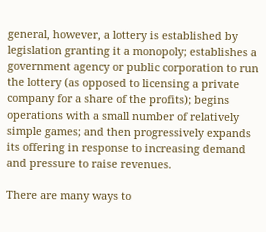general, however, a lottery is established by legislation granting it a monopoly; establishes a government agency or public corporation to run the lottery (as opposed to licensing a private company for a share of the profits); begins operations with a small number of relatively simple games; and then progressively expands its offering in response to increasing demand and pressure to raise revenues.

There are many ways to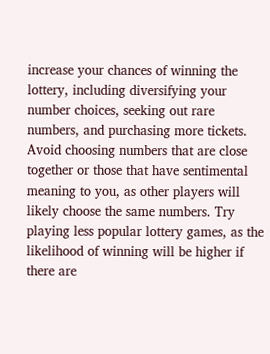increase your chances of winning the lottery, including diversifying your number choices, seeking out rare numbers, and purchasing more tickets. Avoid choosing numbers that are close together or those that have sentimental meaning to you, as other players will likely choose the same numbers. Try playing less popular lottery games, as the likelihood of winning will be higher if there are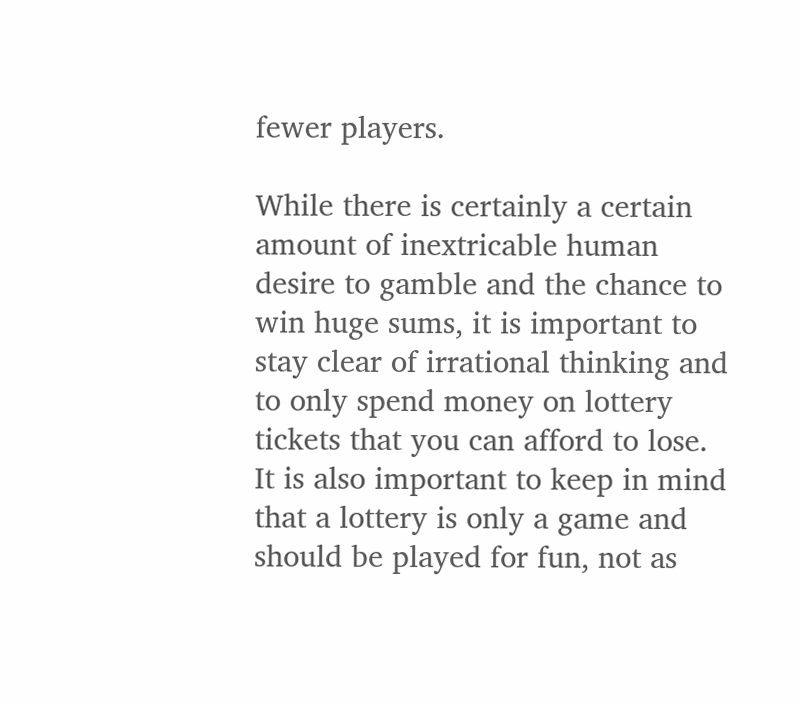fewer players.

While there is certainly a certain amount of inextricable human desire to gamble and the chance to win huge sums, it is important to stay clear of irrational thinking and to only spend money on lottery tickets that you can afford to lose. It is also important to keep in mind that a lottery is only a game and should be played for fun, not as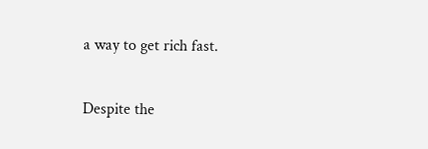a way to get rich fast.

Despite the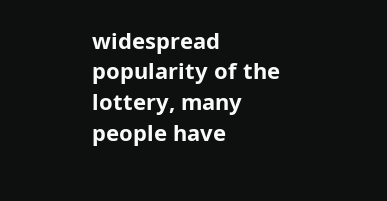widespread popularity of the lottery, many people have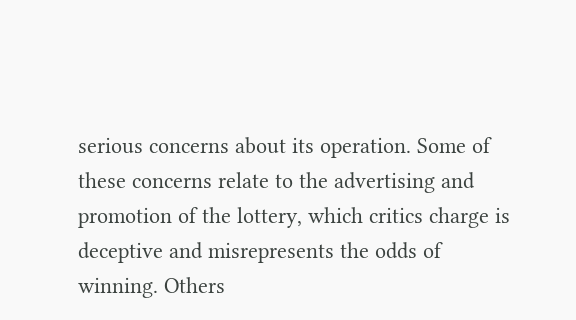serious concerns about its operation. Some of these concerns relate to the advertising and promotion of the lottery, which critics charge is deceptive and misrepresents the odds of winning. Others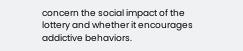concern the social impact of the lottery and whether it encourages addictive behaviors.